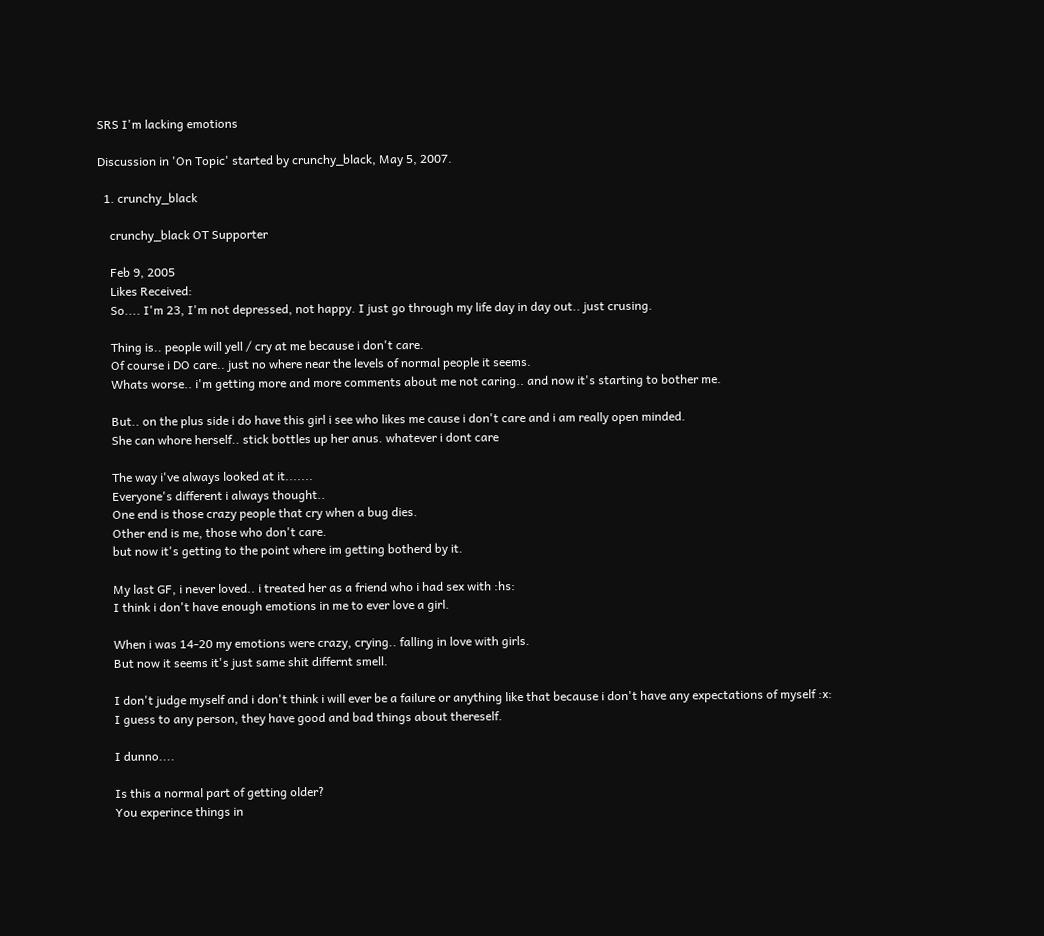SRS I'm lacking emotions

Discussion in 'On Topic' started by crunchy_black, May 5, 2007.

  1. crunchy_black

    crunchy_black OT Supporter

    Feb 9, 2005
    Likes Received:
    So.... I'm 23, I'm not depressed, not happy. I just go through my life day in day out.. just crusing.

    Thing is.. people will yell / cry at me because i don't care.
    Of course i DO care.. just no where near the levels of normal people it seems.
    Whats worse.. i'm getting more and more comments about me not caring.. and now it's starting to bother me.

    But.. on the plus side i do have this girl i see who likes me cause i don't care and i am really open minded.
    She can whore herself.. stick bottles up her anus. whatever i dont care

    The way i've always looked at it.......
    Everyone's different i always thought..
    One end is those crazy people that cry when a bug dies.
    Other end is me, those who don't care.
    but now it's getting to the point where im getting botherd by it.

    My last GF, i never loved.. i treated her as a friend who i had sex with :hs:
    I think i don't have enough emotions in me to ever love a girl.

    When i was 14-20 my emotions were crazy, crying.. falling in love with girls.
    But now it seems it's just same shit differnt smell.

    I don't judge myself and i don't think i will ever be a failure or anything like that because i don't have any expectations of myself :x:
    I guess to any person, they have good and bad things about thereself.

    I dunno....

    Is this a normal part of getting older?
    You experince things in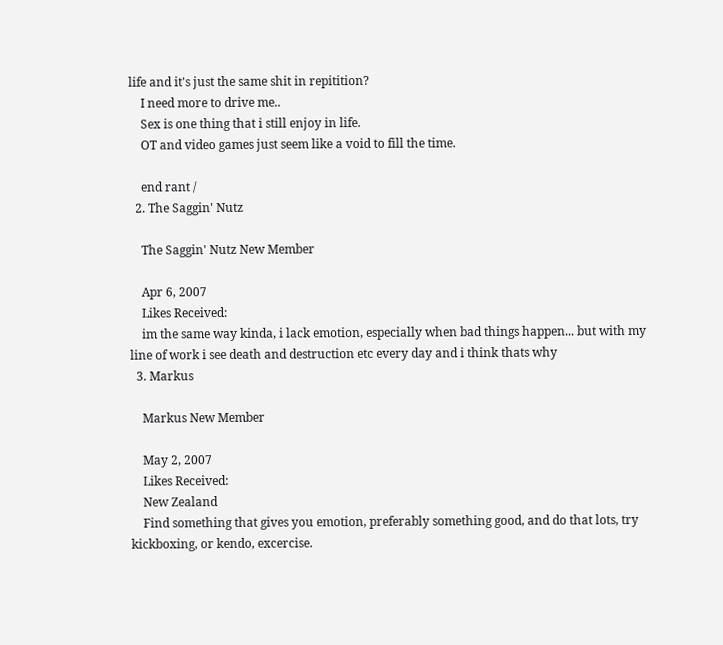life and it's just the same shit in repitition?
    I need more to drive me..
    Sex is one thing that i still enjoy in life.
    OT and video games just seem like a void to fill the time.

    end rant /
  2. The Saggin' Nutz

    The Saggin' Nutz New Member

    Apr 6, 2007
    Likes Received:
    im the same way kinda, i lack emotion, especially when bad things happen... but with my line of work i see death and destruction etc every day and i think thats why
  3. Markus

    Markus New Member

    May 2, 2007
    Likes Received:
    New Zealand
    Find something that gives you emotion, preferably something good, and do that lots, try kickboxing, or kendo, excercise.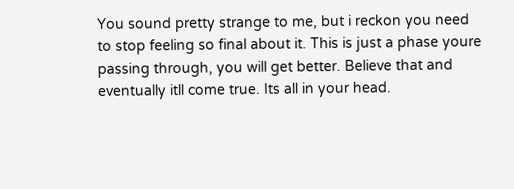You sound pretty strange to me, but i reckon you need to stop feeling so final about it. This is just a phase youre passing through, you will get better. Believe that and eventually itll come true. Its all in your head.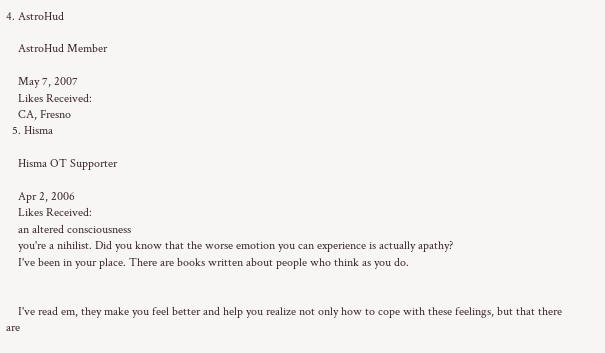4. AstroHud

    AstroHud Member

    May 7, 2007
    Likes Received:
    CA, Fresno
  5. Hisma

    Hisma OT Supporter

    Apr 2, 2006
    Likes Received:
    an altered consciousness
    you're a nihilist. Did you know that the worse emotion you can experience is actually apathy?
    I've been in your place. There are books written about people who think as you do.


    I've read em, they make you feel better and help you realize not only how to cope with these feelings, but that there are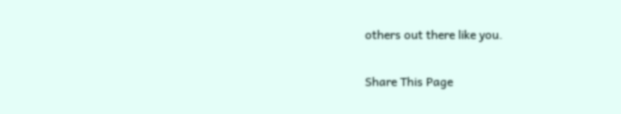others out there like you.

Share This Page